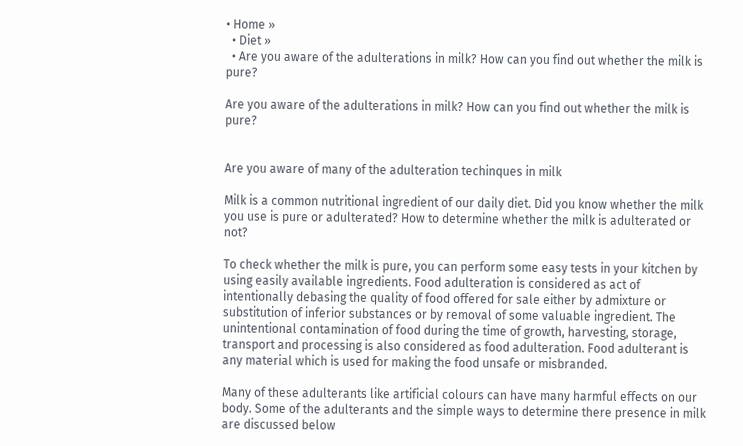• Home »
  • Diet »
  • Are you aware of the adulterations in milk? How can you find out whether the milk is pure?

Are you aware of the adulterations in milk? How can you find out whether the milk is pure?


Are you aware of many of the adulteration techinques in milk

Milk is a common nutritional ingredient of our daily diet. Did you know whether the milk you use is pure or adulterated? How to determine whether the milk is adulterated or not?

To check whether the milk is pure, you can perform some easy tests in your kitchen by using easily available ingredients. Food adulteration is considered as act of intentionally debasing the quality of food offered for sale either by admixture or substitution of inferior substances or by removal of some valuable ingredient. The unintentional contamination of food during the time of growth, harvesting, storage, transport and processing is also considered as food adulteration. Food adulterant is any material which is used for making the food unsafe or misbranded.

Many of these adulterants like artificial colours can have many harmful effects on our body. Some of the adulterants and the simple ways to determine there presence in milk are discussed below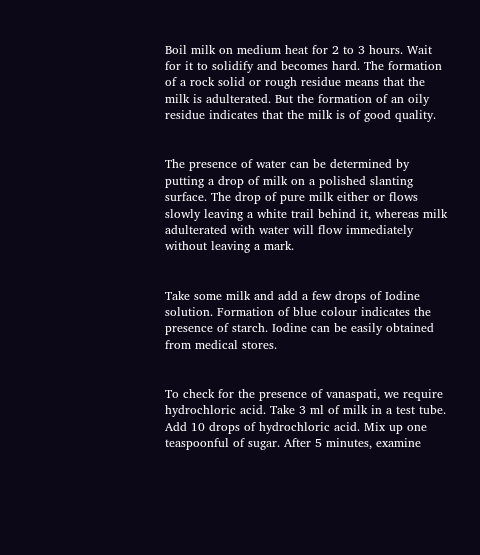Boil milk on medium heat for 2 to 3 hours. Wait for it to solidify and becomes hard. The formation of a rock solid or rough residue means that the milk is adulterated. But the formation of an oily residue indicates that the milk is of good quality.


The presence of water can be determined by putting a drop of milk on a polished slanting surface. The drop of pure milk either or flows slowly leaving a white trail behind it, whereas milk adulterated with water will flow immediately without leaving a mark.


Take some milk and add a few drops of Iodine solution. Formation of blue colour indicates the presence of starch. Iodine can be easily obtained from medical stores.


To check for the presence of vanaspati, we require hydrochloric acid. Take 3 ml of milk in a test tube. Add 10 drops of hydrochloric acid. Mix up one teaspoonful of sugar. After 5 minutes, examine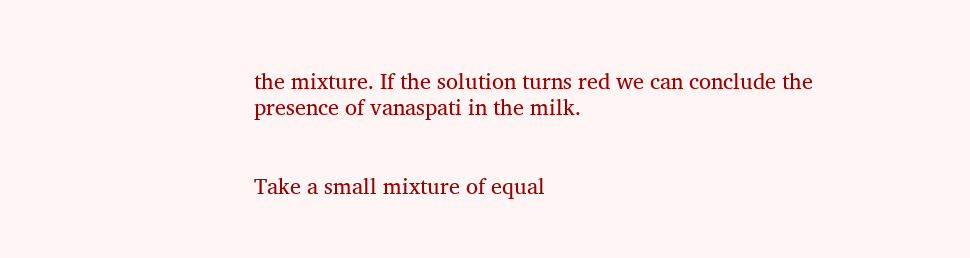the mixture. If the solution turns red we can conclude the presence of vanaspati in the milk.


Take a small mixture of equal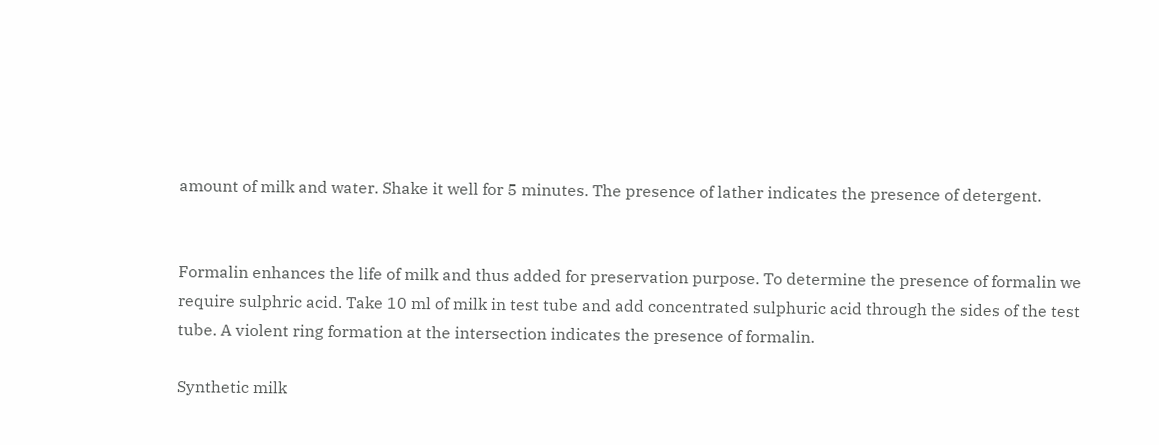amount of milk and water. Shake it well for 5 minutes. The presence of lather indicates the presence of detergent.


Formalin enhances the life of milk and thus added for preservation purpose. To determine the presence of formalin we require sulphric acid. Take 10 ml of milk in test tube and add concentrated sulphuric acid through the sides of the test tube. A violent ring formation at the intersection indicates the presence of formalin.

Synthetic milk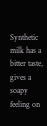Synthetic milk has a bitter taste, gives a soapy feeling on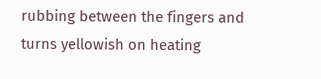rubbing between the fingers and turns yellowish on heating